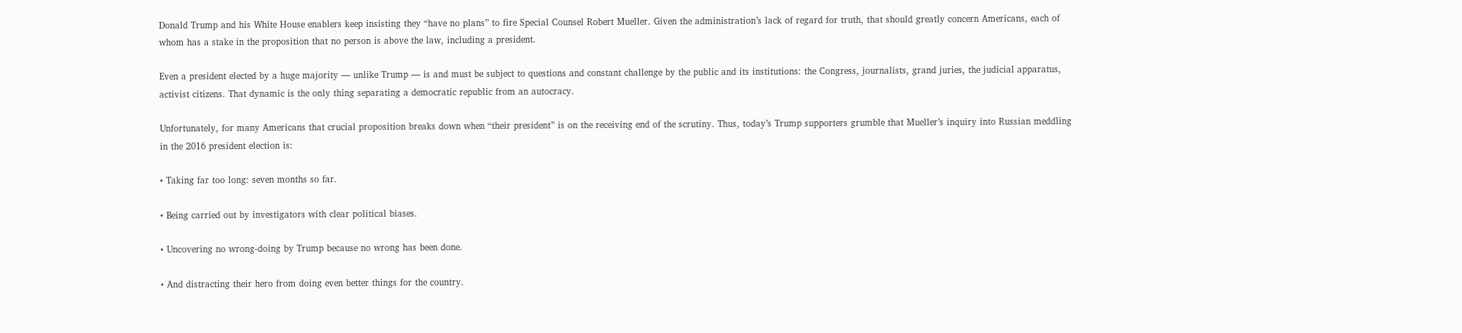Donald Trump and his White House enablers keep insisting they “have no plans” to fire Special Counsel Robert Mueller. Given the administration’s lack of regard for truth, that should greatly concern Americans, each of whom has a stake in the proposition that no person is above the law, including a president.

Even a president elected by a huge majority — unlike Trump — is and must be subject to questions and constant challenge by the public and its institutions: the Congress, journalists, grand juries, the judicial apparatus, activist citizens. That dynamic is the only thing separating a democratic republic from an autocracy.

Unfortunately, for many Americans that crucial proposition breaks down when “their president” is on the receiving end of the scrutiny. Thus, today’s Trump supporters grumble that Mueller’s inquiry into Russian meddling in the 2016 president election is:

• Taking far too long: seven months so far.

• Being carried out by investigators with clear political biases.

• Uncovering no wrong-doing by Trump because no wrong has been done.

• And distracting their hero from doing even better things for the country.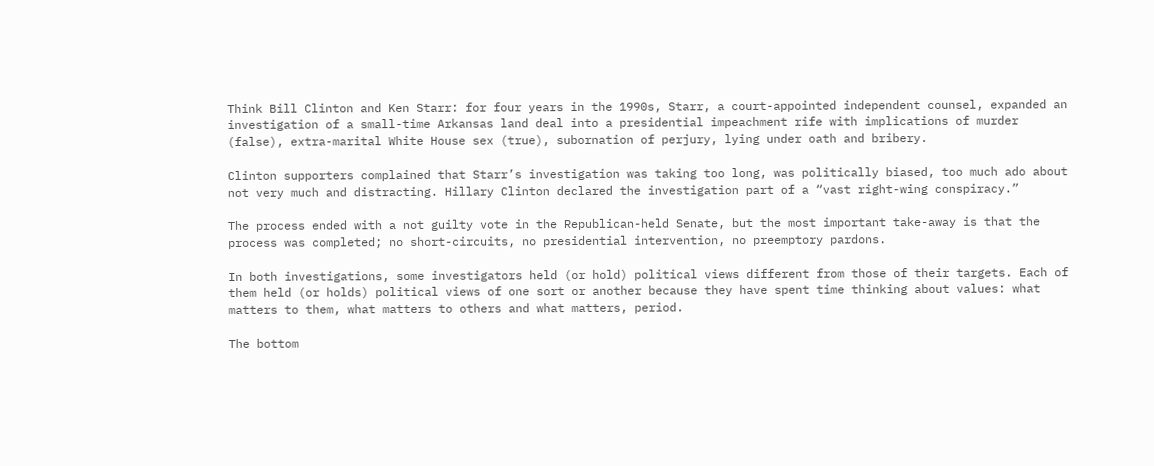Think Bill Clinton and Ken Starr: for four years in the 1990s, Starr, a court-appointed independent counsel, expanded an investigation of a small-time Arkansas land deal into a presidential impeachment rife with implications of murder (false), extra-marital White House sex (true), subornation of perjury, lying under oath and bribery.

Clinton supporters complained that Starr’s investigation was taking too long, was politically biased, too much ado about not very much and distracting. Hillary Clinton declared the investigation part of a “vast right-wing conspiracy.”

The process ended with a not guilty vote in the Republican-held Senate, but the most important take-away is that the process was completed; no short-circuits, no presidential intervention, no preemptory pardons.

In both investigations, some investigators held (or hold) political views different from those of their targets. Each of them held (or holds) political views of one sort or another because they have spent time thinking about values: what matters to them, what matters to others and what matters, period.

The bottom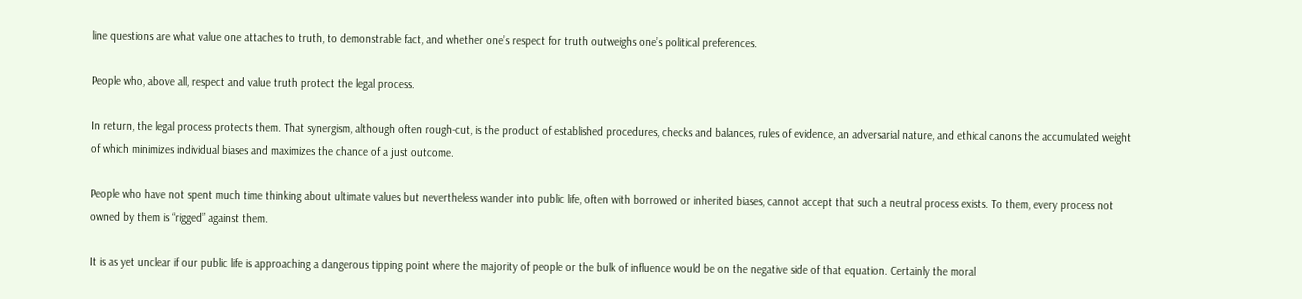line questions are what value one attaches to truth, to demonstrable fact, and whether one’s respect for truth outweighs one’s political preferences.

People who, above all, respect and value truth protect the legal process.

In return, the legal process protects them. That synergism, although often rough-cut, is the product of established procedures, checks and balances, rules of evidence, an adversarial nature, and ethical canons the accumulated weight of which minimizes individual biases and maximizes the chance of a just outcome.

People who have not spent much time thinking about ultimate values but nevertheless wander into public life, often with borrowed or inherited biases, cannot accept that such a neutral process exists. To them, every process not owned by them is “rigged” against them.

It is as yet unclear if our public life is approaching a dangerous tipping point where the majority of people or the bulk of influence would be on the negative side of that equation. Certainly the moral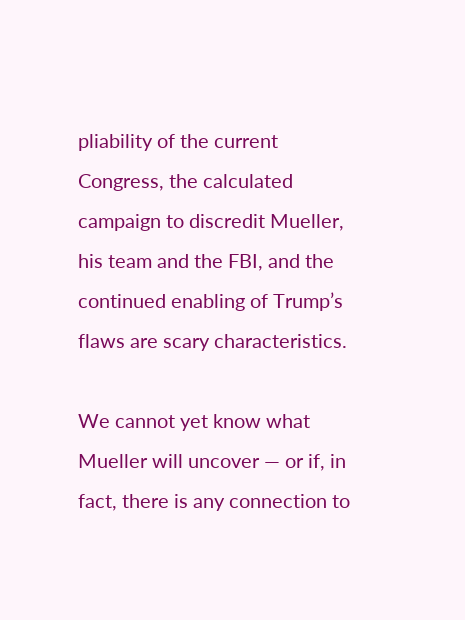pliability of the current Congress, the calculated campaign to discredit Mueller, his team and the FBI, and the continued enabling of Trump’s flaws are scary characteristics.

We cannot yet know what Mueller will uncover — or if, in fact, there is any connection to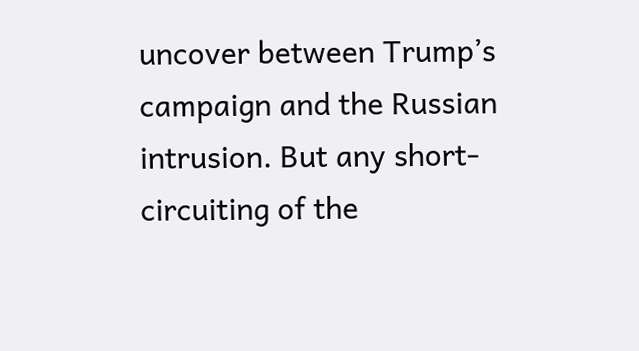uncover between Trump’s campaign and the Russian intrusion. But any short-circuiting of the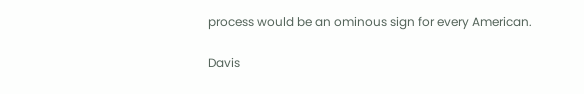process would be an ominous sign for every American.

Davis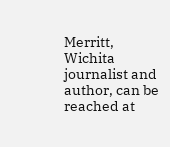Merritt, Wichita journalist and author, can be reached at